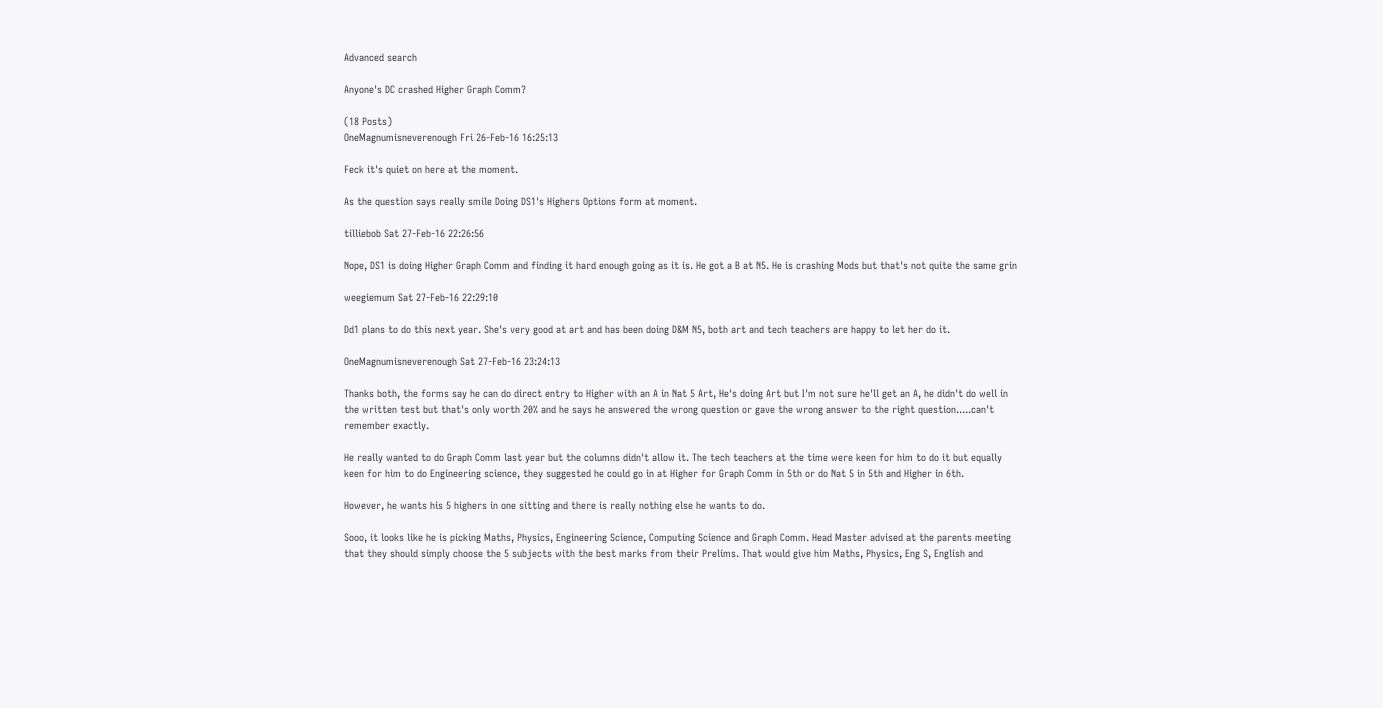Advanced search

Anyone's DC crashed Higher Graph Comm?

(18 Posts)
OneMagnumisneverenough Fri 26-Feb-16 16:25:13

Feck it's quiet on here at the moment.

As the question says really smile Doing DS1's Highers Options form at moment.

tilliebob Sat 27-Feb-16 22:26:56

Nope, DS1 is doing Higher Graph Comm and finding it hard enough going as it is. He got a B at N5. He is crashing Mods but that's not quite the same grin

weegiemum Sat 27-Feb-16 22:29:10

Dd1 plans to do this next year. She's very good at art and has been doing D&M N5, both art and tech teachers are happy to let her do it.

OneMagnumisneverenough Sat 27-Feb-16 23:24:13

Thanks both, the forms say he can do direct entry to Higher with an A in Nat 5 Art, He's doing Art but I'm not sure he'll get an A, he didn't do well in the written test but that's only worth 20% and he says he answered the wrong question or gave the wrong answer to the right question.....can't remember exactly.

He really wanted to do Graph Comm last year but the columns didn't allow it. The tech teachers at the time were keen for him to do it but equally keen for him to do Engineering science, they suggested he could go in at Higher for Graph Comm in 5th or do Nat 5 in 5th and Higher in 6th.

However, he wants his 5 highers in one sitting and there is really nothing else he wants to do.

Sooo, it looks like he is picking Maths, Physics, Engineering Science, Computing Science and Graph Comm. Head Master advised at the parents meeting that they should simply choose the 5 subjects with the best marks from their Prelims. That would give him Maths, Physics, Eng S, English and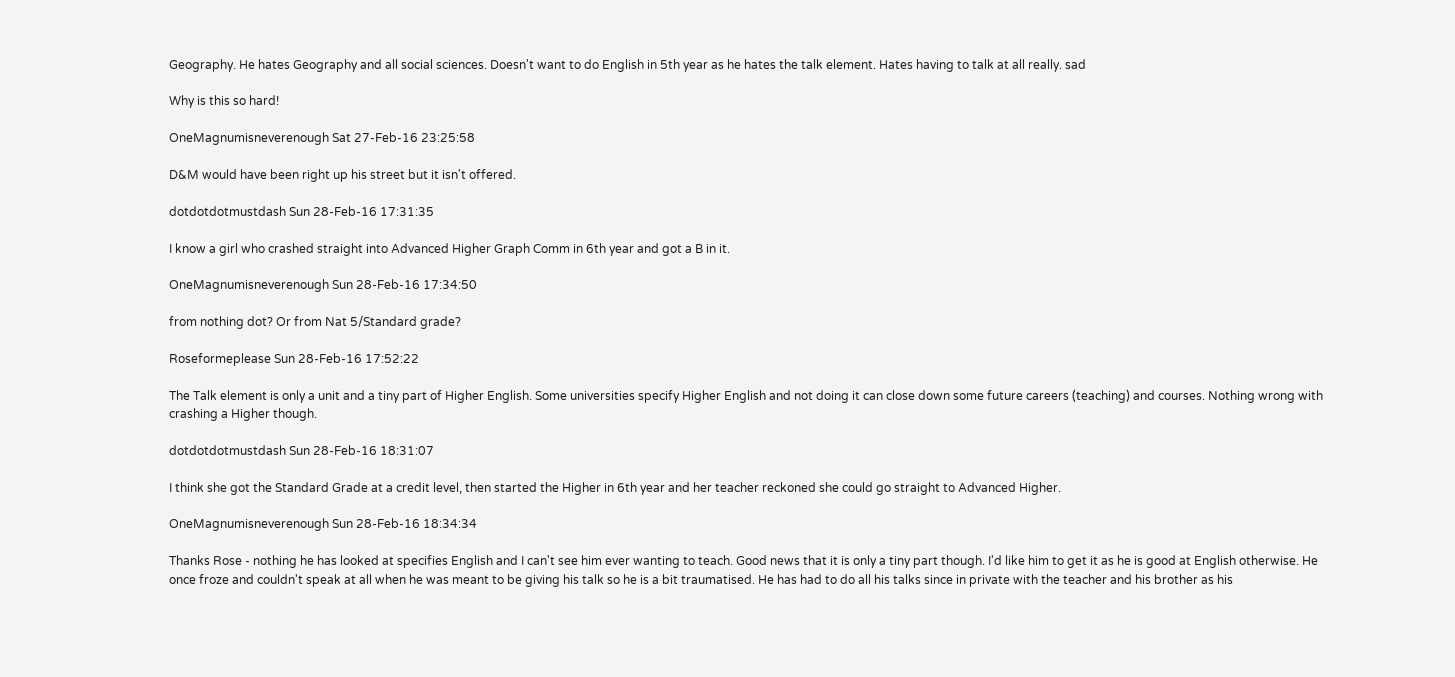Geography. He hates Geography and all social sciences. Doesn't want to do English in 5th year as he hates the talk element. Hates having to talk at all really. sad

Why is this so hard!

OneMagnumisneverenough Sat 27-Feb-16 23:25:58

D&M would have been right up his street but it isn't offered.

dotdotdotmustdash Sun 28-Feb-16 17:31:35

I know a girl who crashed straight into Advanced Higher Graph Comm in 6th year and got a B in it.

OneMagnumisneverenough Sun 28-Feb-16 17:34:50

from nothing dot? Or from Nat 5/Standard grade?

Roseformeplease Sun 28-Feb-16 17:52:22

The Talk element is only a unit and a tiny part of Higher English. Some universities specify Higher English and not doing it can close down some future careers (teaching) and courses. Nothing wrong with crashing a Higher though.

dotdotdotmustdash Sun 28-Feb-16 18:31:07

I think she got the Standard Grade at a credit level, then started the Higher in 6th year and her teacher reckoned she could go straight to Advanced Higher.

OneMagnumisneverenough Sun 28-Feb-16 18:34:34

Thanks Rose - nothing he has looked at specifies English and I can't see him ever wanting to teach. Good news that it is only a tiny part though. I'd like him to get it as he is good at English otherwise. He once froze and couldn't speak at all when he was meant to be giving his talk so he is a bit traumatised. He has had to do all his talks since in private with the teacher and his brother as his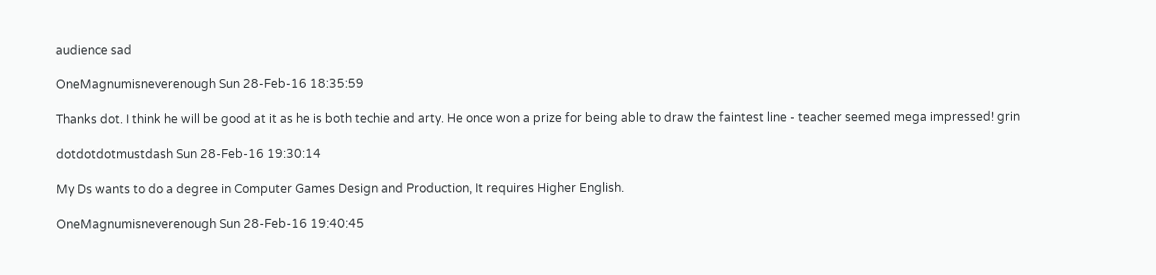audience sad

OneMagnumisneverenough Sun 28-Feb-16 18:35:59

Thanks dot. I think he will be good at it as he is both techie and arty. He once won a prize for being able to draw the faintest line - teacher seemed mega impressed! grin

dotdotdotmustdash Sun 28-Feb-16 19:30:14

My Ds wants to do a degree in Computer Games Design and Production, It requires Higher English.

OneMagnumisneverenough Sun 28-Feb-16 19:40:45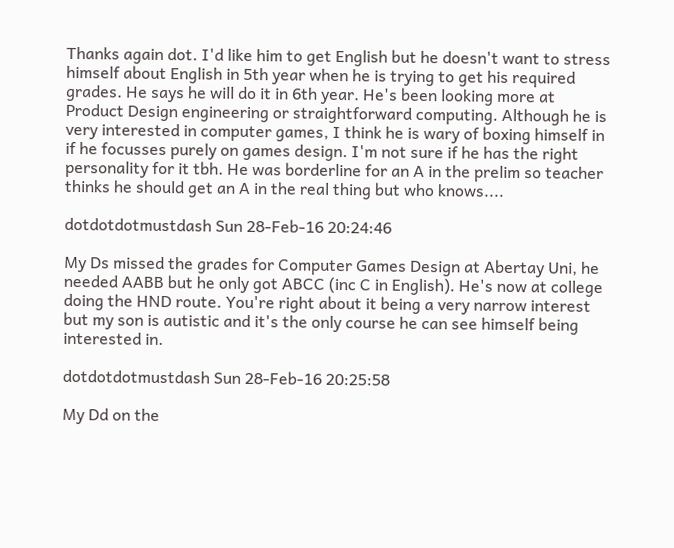Thanks again dot. I'd like him to get English but he doesn't want to stress himself about English in 5th year when he is trying to get his required grades. He says he will do it in 6th year. He's been looking more at Product Design engineering or straightforward computing. Although he is very interested in computer games, I think he is wary of boxing himself in if he focusses purely on games design. I'm not sure if he has the right personality for it tbh. He was borderline for an A in the prelim so teacher thinks he should get an A in the real thing but who knows....

dotdotdotmustdash Sun 28-Feb-16 20:24:46

My Ds missed the grades for Computer Games Design at Abertay Uni, he needed AABB but he only got ABCC (inc C in English). He's now at college doing the HND route. You're right about it being a very narrow interest but my son is autistic and it's the only course he can see himself being interested in.

dotdotdotmustdash Sun 28-Feb-16 20:25:58

My Dd on the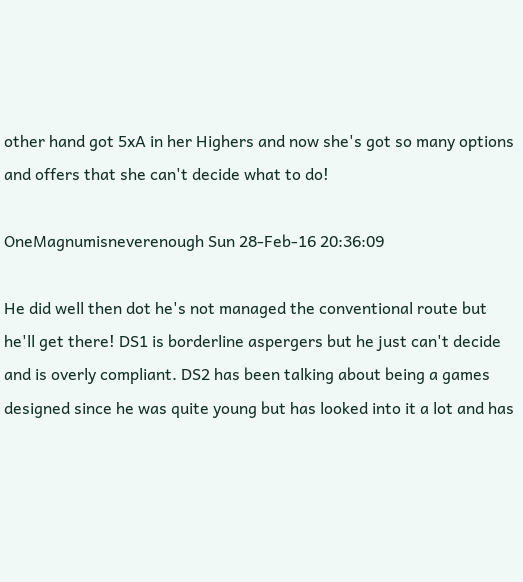other hand got 5xA in her Highers and now she's got so many options and offers that she can't decide what to do!

OneMagnumisneverenough Sun 28-Feb-16 20:36:09

He did well then dot he's not managed the conventional route but he'll get there! DS1 is borderline aspergers but he just can't decide and is overly compliant. DS2 has been talking about being a games designed since he was quite young but has looked into it a lot and has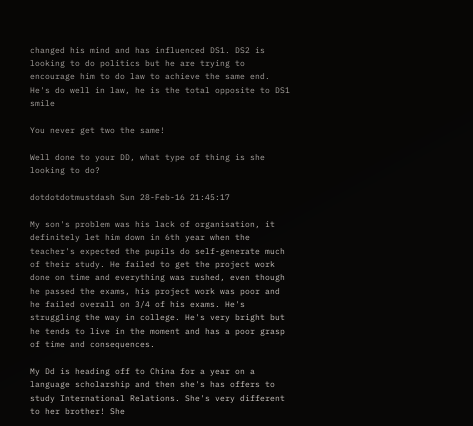changed his mind and has influenced DS1. DS2 is looking to do politics but he are trying to encourage him to do law to achieve the same end. He's do well in law, he is the total opposite to DS1 smile

You never get two the same!

Well done to your DD, what type of thing is she looking to do?

dotdotdotmustdash Sun 28-Feb-16 21:45:17

My son's problem was his lack of organisation, it definitely let him down in 6th year when the teacher's expected the pupils do self-generate much of their study. He failed to get the project work done on time and everything was rushed, even though he passed the exams, his project work was poor and he failed overall on 3/4 of his exams. He's struggling the way in college. He's very bright but he tends to live in the moment and has a poor grasp of time and consequences.

My Dd is heading off to China for a year on a language scholarship and then she's has offers to study International Relations. She's very different to her brother! She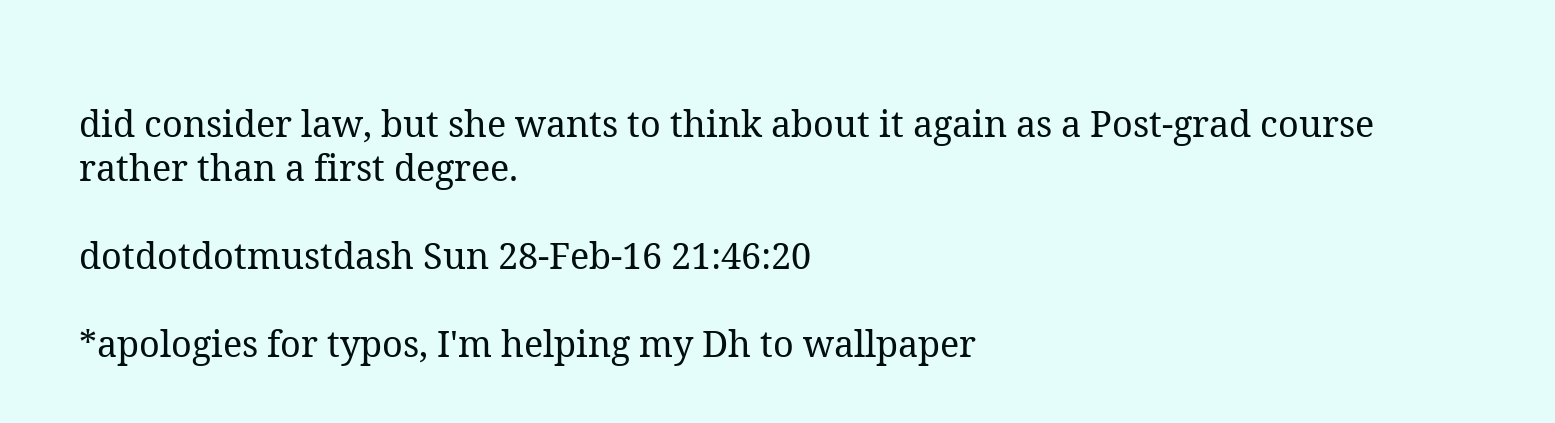did consider law, but she wants to think about it again as a Post-grad course rather than a first degree.

dotdotdotmustdash Sun 28-Feb-16 21:46:20

*apologies for typos, I'm helping my Dh to wallpaper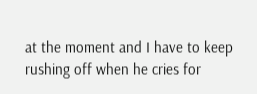at the moment and I have to keep rushing off when he cries for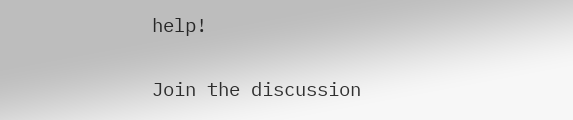help!

Join the discussion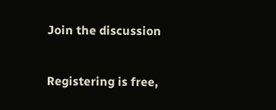Join the discussion

Registering is free,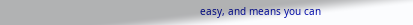easy, and means you can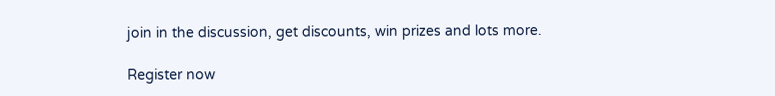join in the discussion, get discounts, win prizes and lots more.

Register now